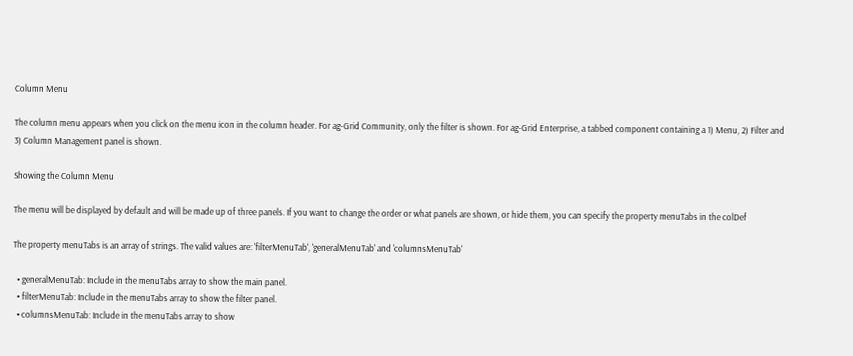Column Menu

The column menu appears when you click on the menu icon in the column header. For ag-Grid Community, only the filter is shown. For ag-Grid Enterprise, a tabbed component containing a 1) Menu, 2) Filter and 3) Column Management panel is shown.

Showing the Column Menu

The menu will be displayed by default and will be made up of three panels. If you want to change the order or what panels are shown, or hide them, you can specify the property menuTabs in the colDef

The property menuTabs is an array of strings. The valid values are: 'filterMenuTab', 'generalMenuTab' and 'columnsMenuTab'

  • generalMenuTab: Include in the menuTabs array to show the main panel.
  • filterMenuTab: Include in the menuTabs array to show the filter panel.
  • columnsMenuTab: Include in the menuTabs array to show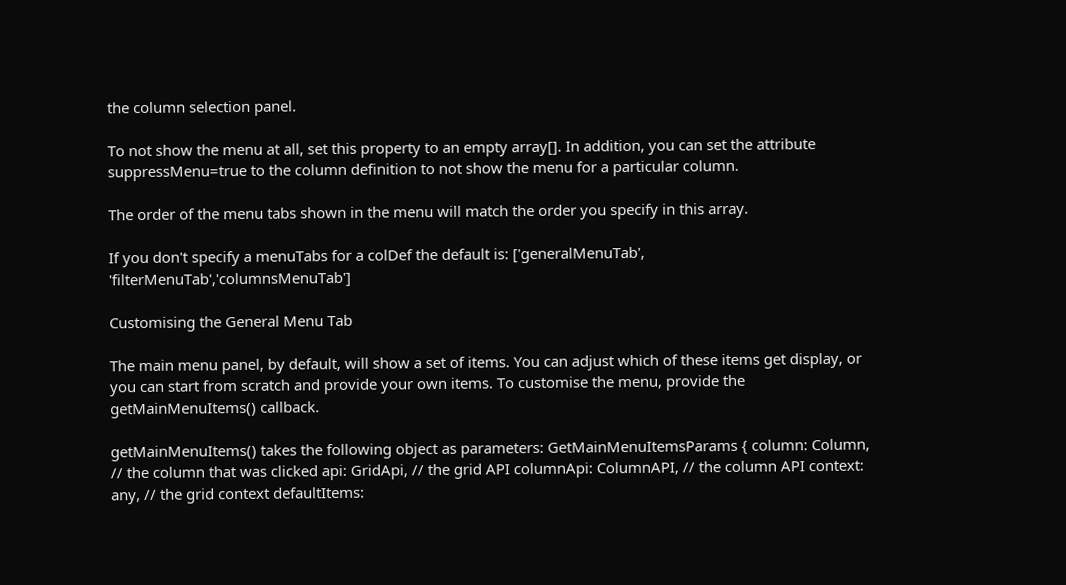the column selection panel.

To not show the menu at all, set this property to an empty array[]. In addition, you can set the attribute suppressMenu=true to the column definition to not show the menu for a particular column.

The order of the menu tabs shown in the menu will match the order you specify in this array.

If you don't specify a menuTabs for a colDef the default is: ['generalMenuTab', 'filterMenuTab','columnsMenuTab']

Customising the General Menu Tab

The main menu panel, by default, will show a set of items. You can adjust which of these items get display, or you can start from scratch and provide your own items. To customise the menu, provide the getMainMenuItems() callback.

getMainMenuItems() takes the following object as parameters: GetMainMenuItemsParams { column: Column, // the column that was clicked api: GridApi, // the grid API columnApi: ColumnAPI, // the column API context: any, // the grid context defaultItems: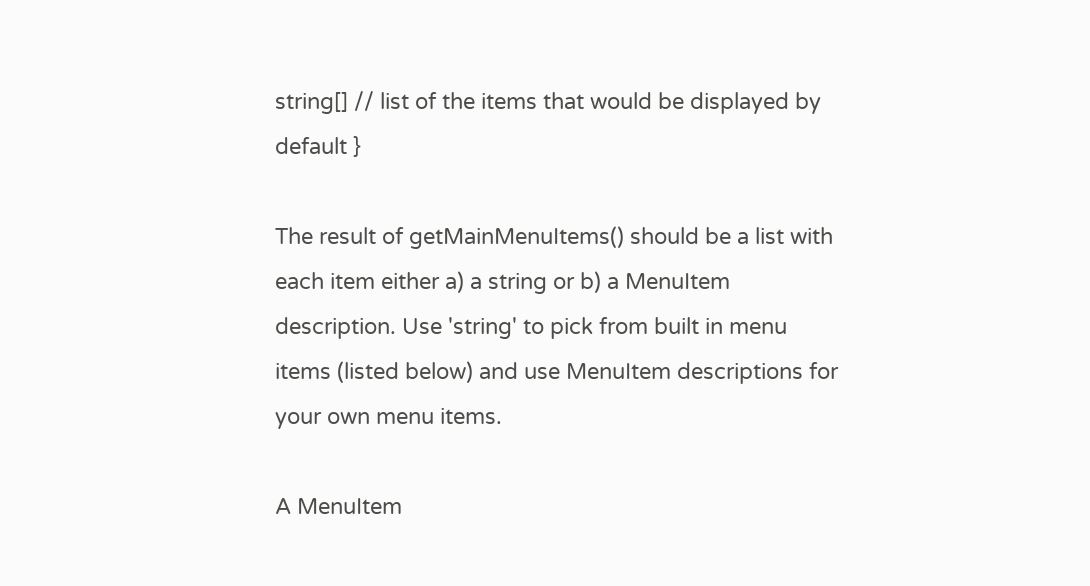string[] // list of the items that would be displayed by default }

The result of getMainMenuItems() should be a list with each item either a) a string or b) a MenuItem description. Use 'string' to pick from built in menu items (listed below) and use MenuItem descriptions for your own menu items.

A MenuItem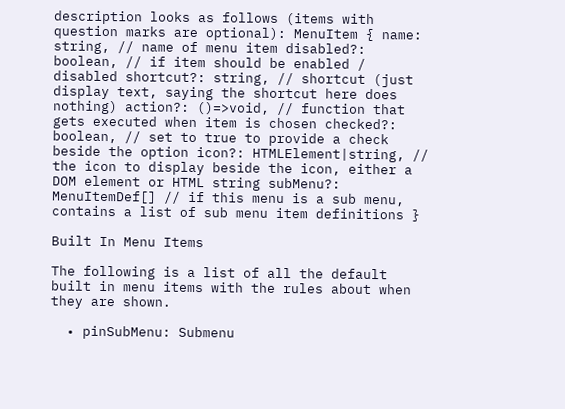description looks as follows (items with question marks are optional): MenuItem { name: string, // name of menu item disabled?: boolean, // if item should be enabled / disabled shortcut?: string, // shortcut (just display text, saying the shortcut here does nothing) action?: ()=>void, // function that gets executed when item is chosen checked?: boolean, // set to true to provide a check beside the option icon?: HTMLElement|string, // the icon to display beside the icon, either a DOM element or HTML string subMenu?: MenuItemDef[] // if this menu is a sub menu, contains a list of sub menu item definitions }

Built In Menu Items

The following is a list of all the default built in menu items with the rules about when they are shown.

  • pinSubMenu: Submenu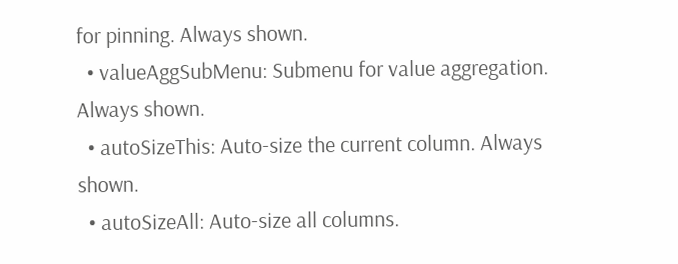for pinning. Always shown.
  • valueAggSubMenu: Submenu for value aggregation. Always shown.
  • autoSizeThis: Auto-size the current column. Always shown.
  • autoSizeAll: Auto-size all columns.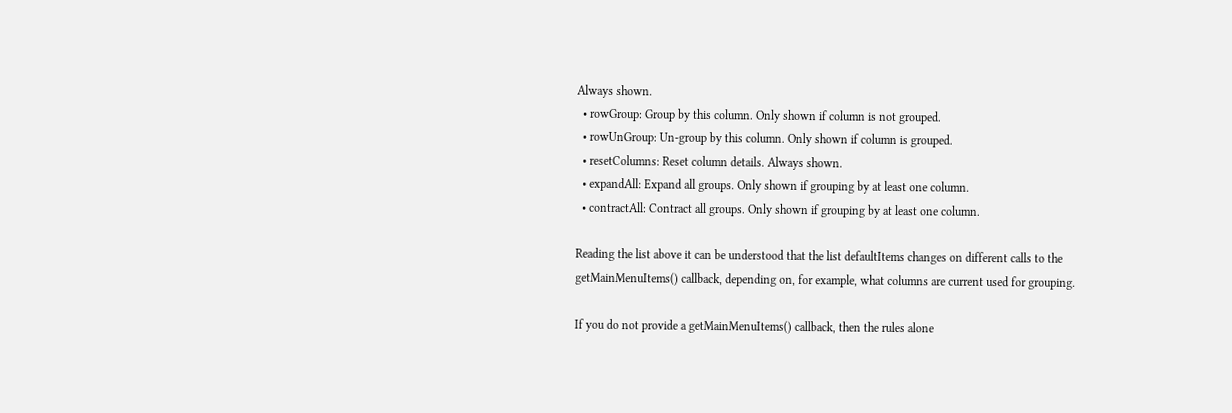Always shown.
  • rowGroup: Group by this column. Only shown if column is not grouped.
  • rowUnGroup: Un-group by this column. Only shown if column is grouped.
  • resetColumns: Reset column details. Always shown.
  • expandAll: Expand all groups. Only shown if grouping by at least one column.
  • contractAll: Contract all groups. Only shown if grouping by at least one column.

Reading the list above it can be understood that the list defaultItems changes on different calls to the getMainMenuItems() callback, depending on, for example, what columns are current used for grouping.

If you do not provide a getMainMenuItems() callback, then the rules alone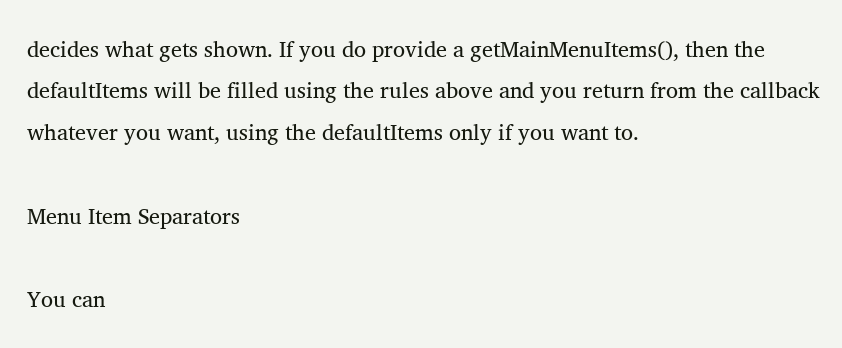decides what gets shown. If you do provide a getMainMenuItems(), then the defaultItems will be filled using the rules above and you return from the callback whatever you want, using the defaultItems only if you want to.

Menu Item Separators

You can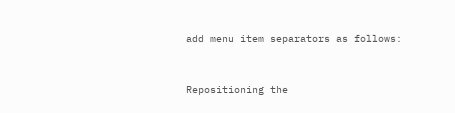add menu item separators as follows:


Repositioning the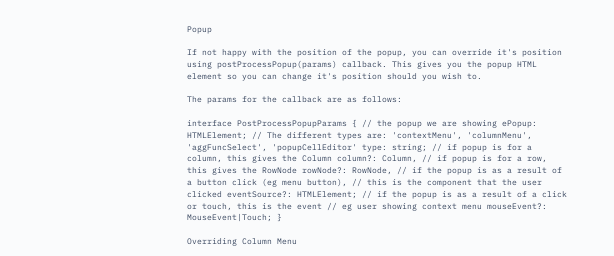Popup

If not happy with the position of the popup, you can override it's position using postProcessPopup(params) callback. This gives you the popup HTML element so you can change it's position should you wish to.

The params for the callback are as follows:

interface PostProcessPopupParams { // the popup we are showing ePopup: HTMLElement; // The different types are: 'contextMenu', 'columnMenu', 'aggFuncSelect', 'popupCellEditor' type: string; // if popup is for a column, this gives the Column column?: Column, // if popup is for a row, this gives the RowNode rowNode?: RowNode, // if the popup is as a result of a button click (eg menu button), // this is the component that the user clicked eventSource?: HTMLElement; // if the popup is as a result of a click or touch, this is the event // eg user showing context menu mouseEvent?: MouseEvent|Touch; }

Overriding Column Menu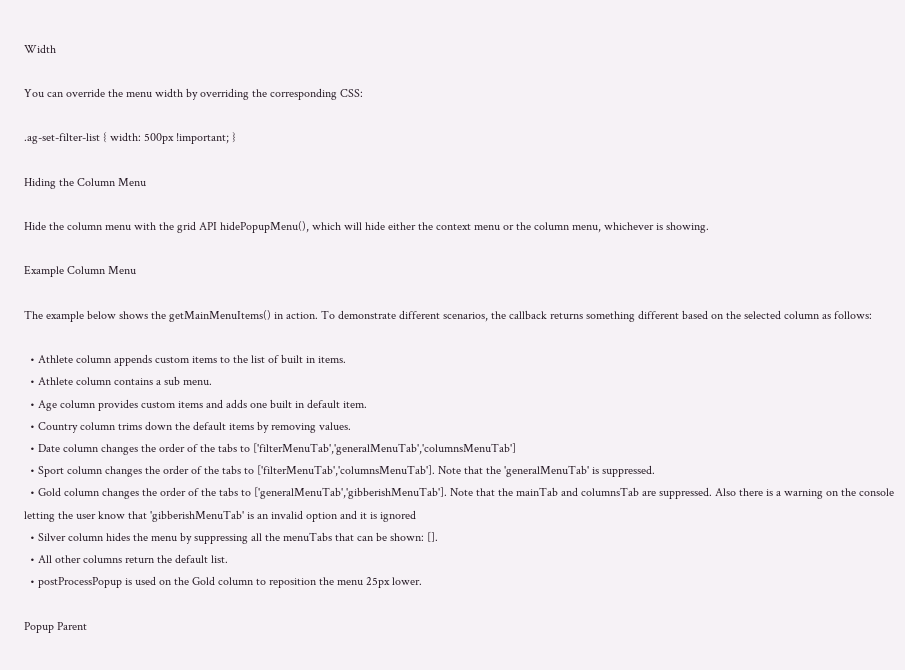Width

You can override the menu width by overriding the corresponding CSS:

.ag-set-filter-list { width: 500px !important; }

Hiding the Column Menu

Hide the column menu with the grid API hidePopupMenu(), which will hide either the context menu or the column menu, whichever is showing.

Example Column Menu

The example below shows the getMainMenuItems() in action. To demonstrate different scenarios, the callback returns something different based on the selected column as follows:

  • Athlete column appends custom items to the list of built in items.
  • Athlete column contains a sub menu.
  • Age column provides custom items and adds one built in default item.
  • Country column trims down the default items by removing values.
  • Date column changes the order of the tabs to ['filterMenuTab','generalMenuTab','columnsMenuTab']
  • Sport column changes the order of the tabs to ['filterMenuTab','columnsMenuTab']. Note that the 'generalMenuTab' is suppressed.
  • Gold column changes the order of the tabs to ['generalMenuTab','gibberishMenuTab']. Note that the mainTab and columnsTab are suppressed. Also there is a warning on the console letting the user know that 'gibberishMenuTab' is an invalid option and it is ignored
  • Silver column hides the menu by suppressing all the menuTabs that can be shown: [].
  • All other columns return the default list.
  • postProcessPopup is used on the Gold column to reposition the menu 25px lower.

Popup Parent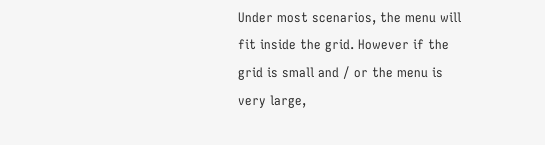Under most scenarios, the menu will fit inside the grid. However if the grid is small and / or the menu is very large,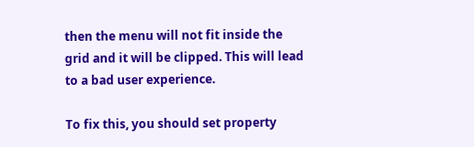then the menu will not fit inside the grid and it will be clipped. This will lead to a bad user experience.

To fix this, you should set property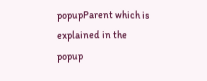popupParent which is explained in the popup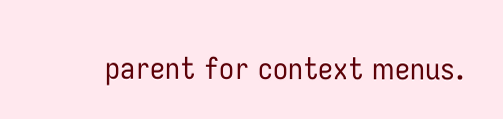parent for context menus.